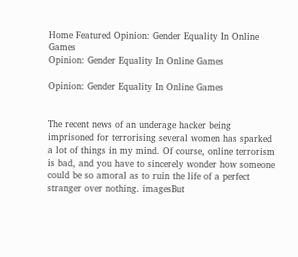Home Featured Opinion: Gender Equality In Online Games
Opinion: Gender Equality In Online Games

Opinion: Gender Equality In Online Games


The recent news of an underage hacker being imprisoned for terrorising several women has sparked a lot of things in my mind. Of course, online terrorism is bad, and you have to sincerely wonder how someone could be so amoral as to ruin the life of a perfect stranger over nothing. imagesBut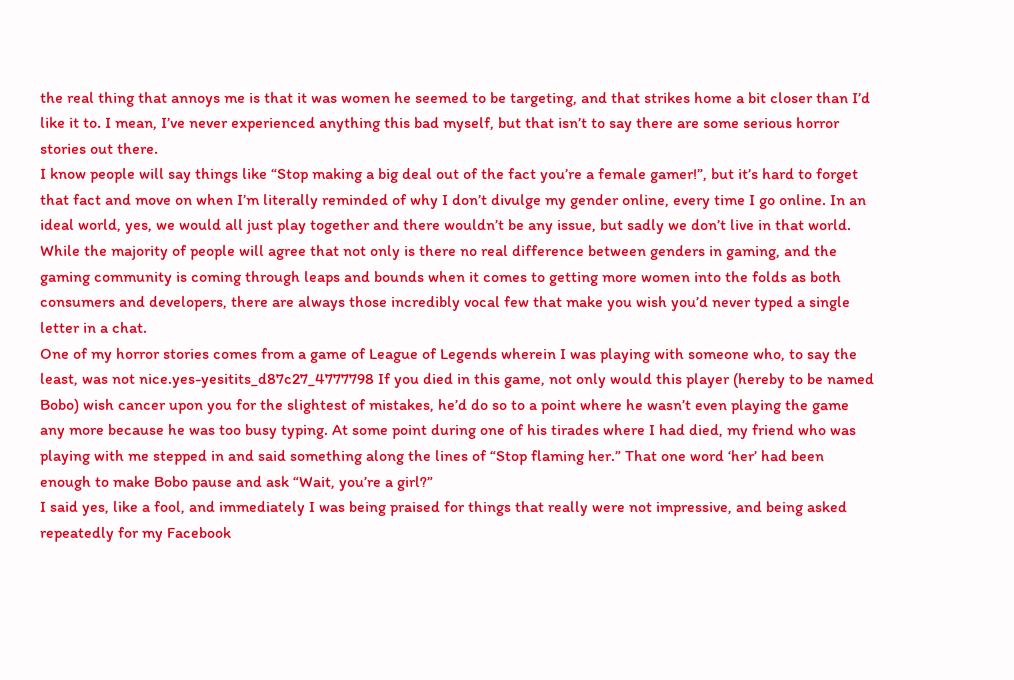the real thing that annoys me is that it was women he seemed to be targeting, and that strikes home a bit closer than I’d like it to. I mean, I’ve never experienced anything this bad myself, but that isn’t to say there are some serious horror stories out there.
I know people will say things like “Stop making a big deal out of the fact you’re a female gamer!”, but it’s hard to forget that fact and move on when I’m literally reminded of why I don’t divulge my gender online, every time I go online. In an ideal world, yes, we would all just play together and there wouldn’t be any issue, but sadly we don’t live in that world. While the majority of people will agree that not only is there no real difference between genders in gaming, and the gaming community is coming through leaps and bounds when it comes to getting more women into the folds as both consumers and developers, there are always those incredibly vocal few that make you wish you’d never typed a single letter in a chat.
One of my horror stories comes from a game of League of Legends wherein I was playing with someone who, to say the least, was not nice.yes-yesitits_d87c27_4777798 If you died in this game, not only would this player (hereby to be named Bobo) wish cancer upon you for the slightest of mistakes, he’d do so to a point where he wasn’t even playing the game any more because he was too busy typing. At some point during one of his tirades where I had died, my friend who was playing with me stepped in and said something along the lines of “Stop flaming her.” That one word ‘her’ had been enough to make Bobo pause and ask “Wait, you’re a girl?”
I said yes, like a fool, and immediately I was being praised for things that really were not impressive, and being asked repeatedly for my Facebook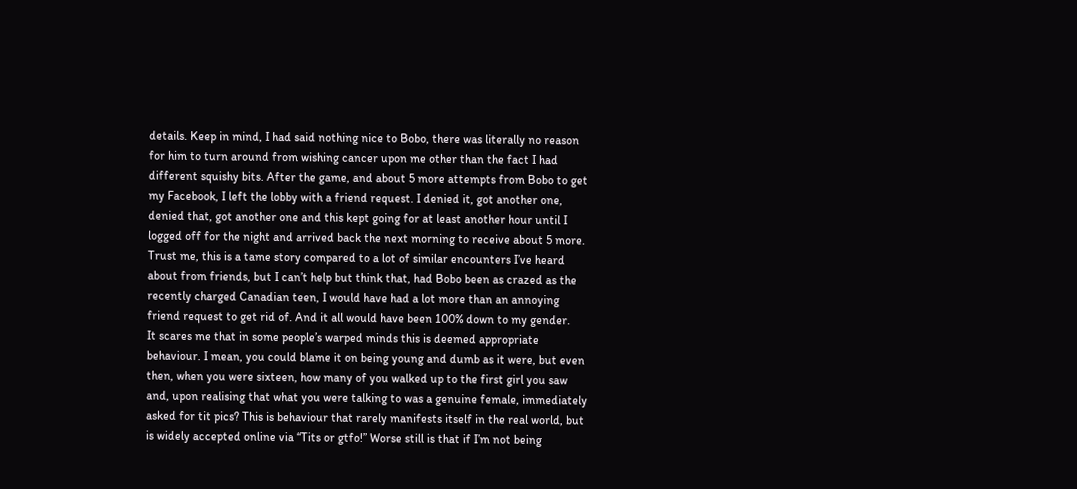details. Keep in mind, I had said nothing nice to Bobo, there was literally no reason for him to turn around from wishing cancer upon me other than the fact I had different squishy bits. After the game, and about 5 more attempts from Bobo to get my Facebook, I left the lobby with a friend request. I denied it, got another one, denied that, got another one and this kept going for at least another hour until I logged off for the night and arrived back the next morning to receive about 5 more. Trust me, this is a tame story compared to a lot of similar encounters I’ve heard about from friends, but I can’t help but think that, had Bobo been as crazed as the recently charged Canadian teen, I would have had a lot more than an annoying friend request to get rid of. And it all would have been 100% down to my gender.
It scares me that in some people’s warped minds this is deemed appropriate behaviour. I mean, you could blame it on being young and dumb as it were, but even then, when you were sixteen, how many of you walked up to the first girl you saw and, upon realising that what you were talking to was a genuine female, immediately asked for tit pics? This is behaviour that rarely manifests itself in the real world, but is widely accepted online via “Tits or gtfo!” Worse still is that if I’m not being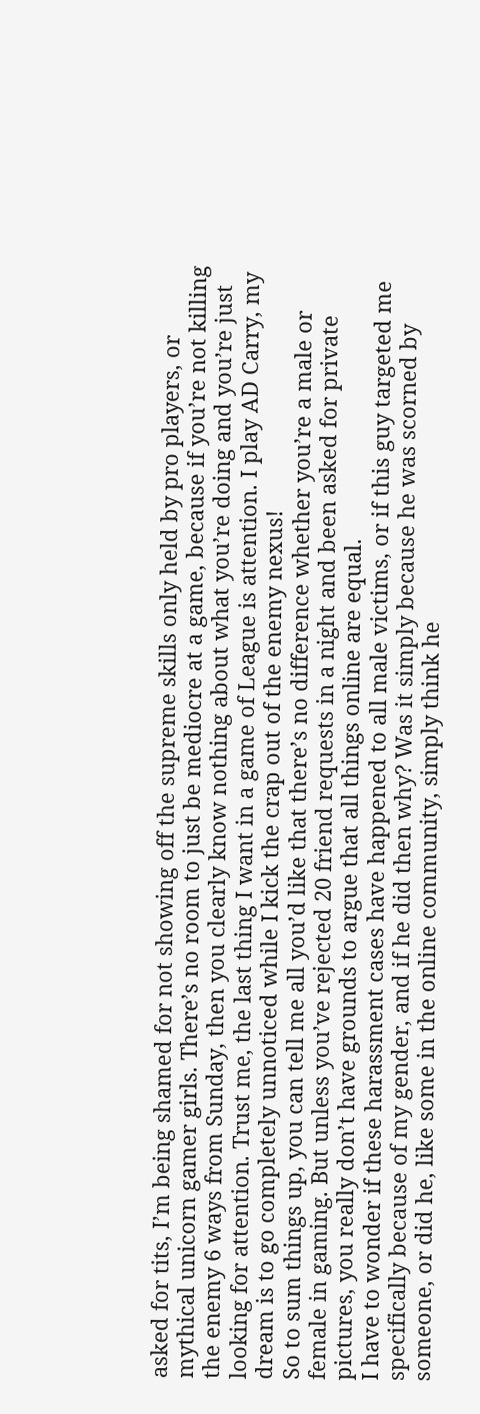asked for tits, I’m being shamed for not showing off the supreme skills only held by pro players, or mythical unicorn gamer girls. There’s no room to just be mediocre at a game, because if you’re not killing the enemy 6 ways from Sunday, then you clearly know nothing about what you’re doing and you’re just looking for attention. Trust me, the last thing I want in a game of League is attention. I play AD Carry, my dream is to go completely unnoticed while I kick the crap out of the enemy nexus!
So to sum things up, you can tell me all you’d like that there’s no difference whether you’re a male or female in gaming. But unless you’ve rejected 20 friend requests in a night and been asked for private pictures, you really don’t have grounds to argue that all things online are equal.
I have to wonder if these harassment cases have happened to all male victims, or if this guy targeted me specifically because of my gender, and if he did then why? Was it simply because he was scorned by someone, or did he, like some in the online community, simply think he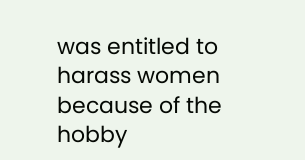was entitled to harass women because of the hobby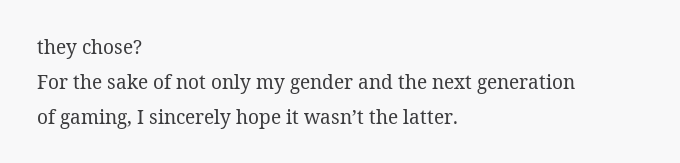they chose?
For the sake of not only my gender and the next generation of gaming, I sincerely hope it wasn’t the latter.